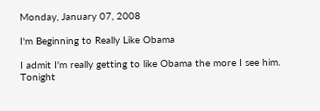Monday, January 07, 2008

I'm Beginning to Really Like Obama

I admit I'm really getting to like Obama the more I see him. Tonight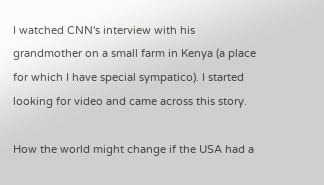I watched CNN's interview with his grandmother on a small farm in Kenya (a place for which I have special sympatico). I started looking for video and came across this story.

How the world might change if the USA had a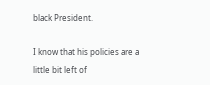black President.

I know that his policies are a little bit left of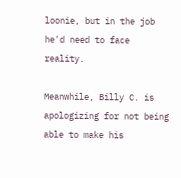loonie, but in the job he'd need to face reality.

Meanwhile, Billy C. is apologizing for not being able to make his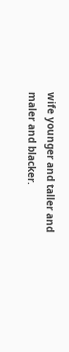wife younger and taller and maler and blacker.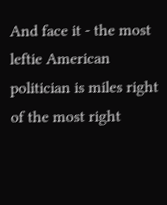And face it - the most leftie American politician is miles right of the most right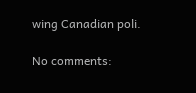wing Canadian poli.

No comments: